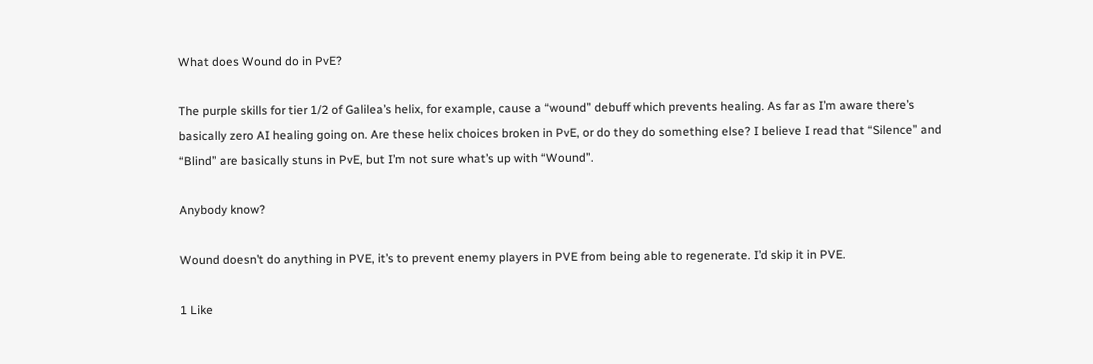What does Wound do in PvE?

The purple skills for tier 1/2 of Galilea’s helix, for example, cause a “wound” debuff which prevents healing. As far as I’m aware there’s basically zero AI healing going on. Are these helix choices broken in PvE, or do they do something else? I believe I read that “Silence” and “Blind” are basically stuns in PvE, but I’m not sure what’s up with “Wound”.

Anybody know?

Wound doesn’t do anything in PVE, it’s to prevent enemy players in PVE from being able to regenerate. I’d skip it in PVE.

1 Like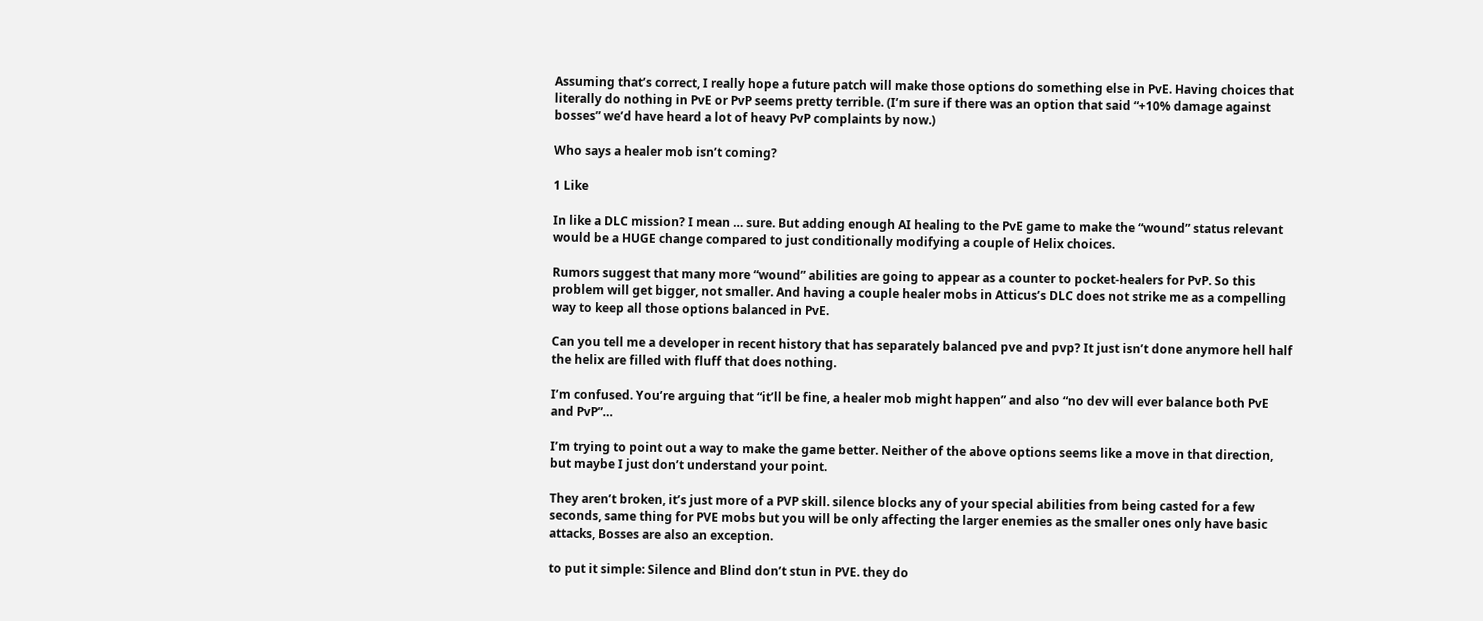Assuming that’s correct, I really hope a future patch will make those options do something else in PvE. Having choices that literally do nothing in PvE or PvP seems pretty terrible. (I’m sure if there was an option that said “+10% damage against bosses” we’d have heard a lot of heavy PvP complaints by now.)

Who says a healer mob isn’t coming?

1 Like

In like a DLC mission? I mean … sure. But adding enough AI healing to the PvE game to make the “wound” status relevant would be a HUGE change compared to just conditionally modifying a couple of Helix choices.

Rumors suggest that many more “wound” abilities are going to appear as a counter to pocket-healers for PvP. So this problem will get bigger, not smaller. And having a couple healer mobs in Atticus’s DLC does not strike me as a compelling way to keep all those options balanced in PvE.

Can you tell me a developer in recent history that has separately balanced pve and pvp? It just isn’t done anymore hell half the helix are filled with fluff that does nothing.

I’m confused. You’re arguing that “it’ll be fine, a healer mob might happen” and also “no dev will ever balance both PvE and PvP”…

I’m trying to point out a way to make the game better. Neither of the above options seems like a move in that direction, but maybe I just don’t understand your point.

They aren’t broken, it’s just more of a PVP skill. silence blocks any of your special abilities from being casted for a few seconds, same thing for PVE mobs but you will be only affecting the larger enemies as the smaller ones only have basic attacks, Bosses are also an exception.

to put it simple: Silence and Blind don’t stun in PVE. they do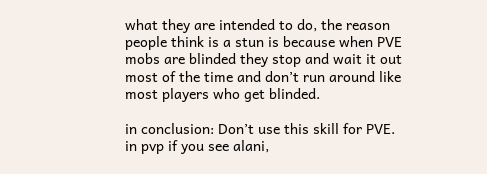what they are intended to do, the reason people think is a stun is because when PVE mobs are blinded they stop and wait it out most of the time and don’t run around like most players who get blinded.

in conclusion: Don’t use this skill for PVE. in pvp if you see alani,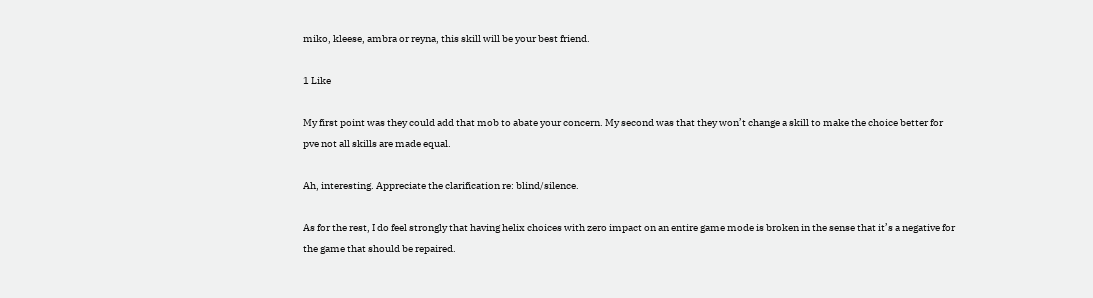miko, kleese, ambra or reyna, this skill will be your best friend.

1 Like

My first point was they could add that mob to abate your concern. My second was that they won’t change a skill to make the choice better for pve not all skills are made equal.

Ah, interesting. Appreciate the clarification re: blind/silence.

As for the rest, I do feel strongly that having helix choices with zero impact on an entire game mode is broken in the sense that it’s a negative for the game that should be repaired.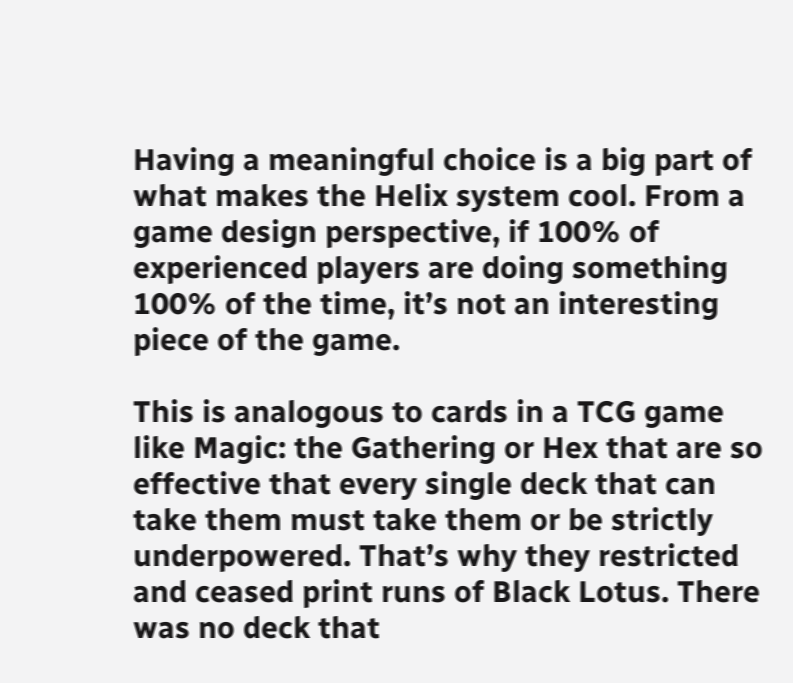Having a meaningful choice is a big part of what makes the Helix system cool. From a game design perspective, if 100% of experienced players are doing something 100% of the time, it’s not an interesting piece of the game.

This is analogous to cards in a TCG game like Magic: the Gathering or Hex that are so effective that every single deck that can take them must take them or be strictly underpowered. That’s why they restricted and ceased print runs of Black Lotus. There was no deck that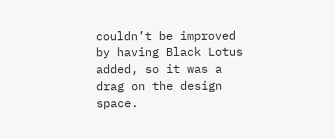couldn’t be improved by having Black Lotus added, so it was a drag on the design space.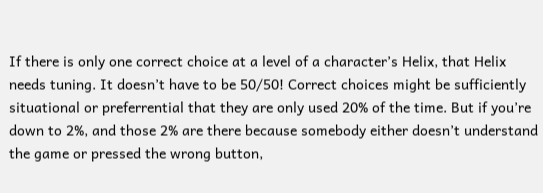If there is only one correct choice at a level of a character’s Helix, that Helix needs tuning. It doesn’t have to be 50/50! Correct choices might be sufficiently situational or preferrential that they are only used 20% of the time. But if you’re down to 2%, and those 2% are there because somebody either doesn’t understand the game or pressed the wrong button,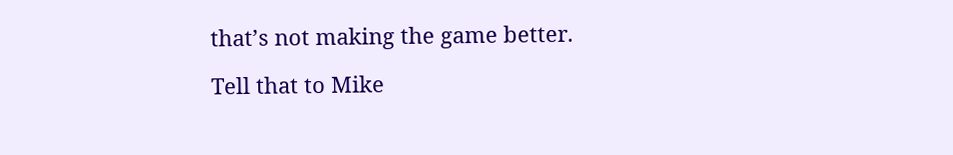that’s not making the game better.

Tell that to Mike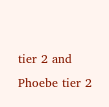tier 2 and Phoebe tier 2